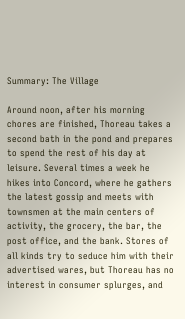Summary: The Village

Around noon, after his morning chores are finished, Thoreau takes a second bath in the pond and prepares to spend the rest of his day at leisure. Several times a week he hikes into Concord, where he gathers the latest gossip and meets with townsmen at the main centers of activity, the grocery, the bar, the post office, and the bank. Stores of all kinds try to seduce him with their advertised wares, but Thoreau has no interest in consumer splurges, and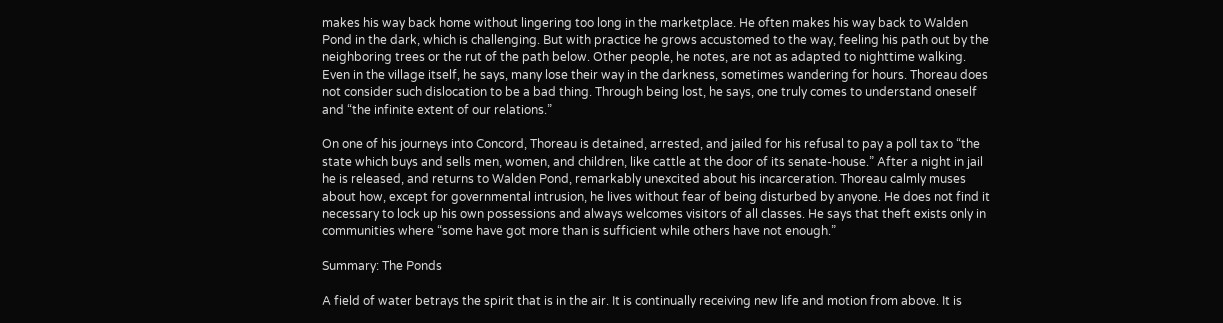makes his way back home without lingering too long in the marketplace. He often makes his way back to Walden Pond in the dark, which is challenging. But with practice he grows accustomed to the way, feeling his path out by the neighboring trees or the rut of the path below. Other people, he notes, are not as adapted to nighttime walking. Even in the village itself, he says, many lose their way in the darkness, sometimes wandering for hours. Thoreau does not consider such dislocation to be a bad thing. Through being lost, he says, one truly comes to understand oneself and “the infinite extent of our relations.”

On one of his journeys into Concord, Thoreau is detained, arrested, and jailed for his refusal to pay a poll tax to “the state which buys and sells men, women, and children, like cattle at the door of its senate-house.” After a night in jail he is released, and returns to Walden Pond, remarkably unexcited about his incarceration. Thoreau calmly muses about how, except for governmental intrusion, he lives without fear of being disturbed by anyone. He does not find it necessary to lock up his own possessions and always welcomes visitors of all classes. He says that theft exists only in communities where “some have got more than is sufficient while others have not enough.”

Summary: The Ponds

A field of water betrays the spirit that is in the air. It is continually receiving new life and motion from above. It is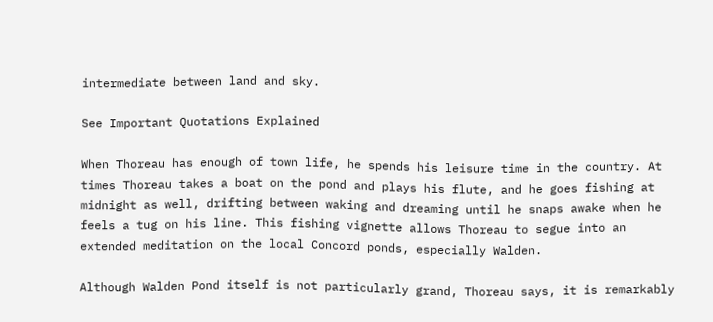intermediate between land and sky.

See Important Quotations Explained

When Thoreau has enough of town life, he spends his leisure time in the country. At times Thoreau takes a boat on the pond and plays his flute, and he goes fishing at midnight as well, drifting between waking and dreaming until he snaps awake when he feels a tug on his line. This fishing vignette allows Thoreau to segue into an extended meditation on the local Concord ponds, especially Walden.

Although Walden Pond itself is not particularly grand, Thoreau says, it is remarkably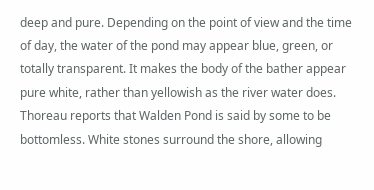deep and pure. Depending on the point of view and the time of day, the water of the pond may appear blue, green, or totally transparent. It makes the body of the bather appear pure white, rather than yellowish as the river water does. Thoreau reports that Walden Pond is said by some to be bottomless. White stones surround the shore, allowing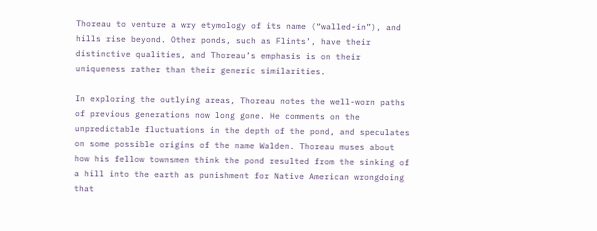Thoreau to venture a wry etymology of its name (“walled-in”), and hills rise beyond. Other ponds, such as Flints’, have their distinctive qualities, and Thoreau’s emphasis is on their uniqueness rather than their generic similarities.

In exploring the outlying areas, Thoreau notes the well-worn paths of previous generations now long gone. He comments on the unpredictable fluctuations in the depth of the pond, and speculates on some possible origins of the name Walden. Thoreau muses about how his fellow townsmen think the pond resulted from the sinking of a hill into the earth as punishment for Native American wrongdoing that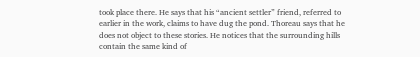took place there. He says that his “ancient settler” friend, referred to earlier in the work, claims to have dug the pond. Thoreau says that he does not object to these stories. He notices that the surrounding hills contain the same kind of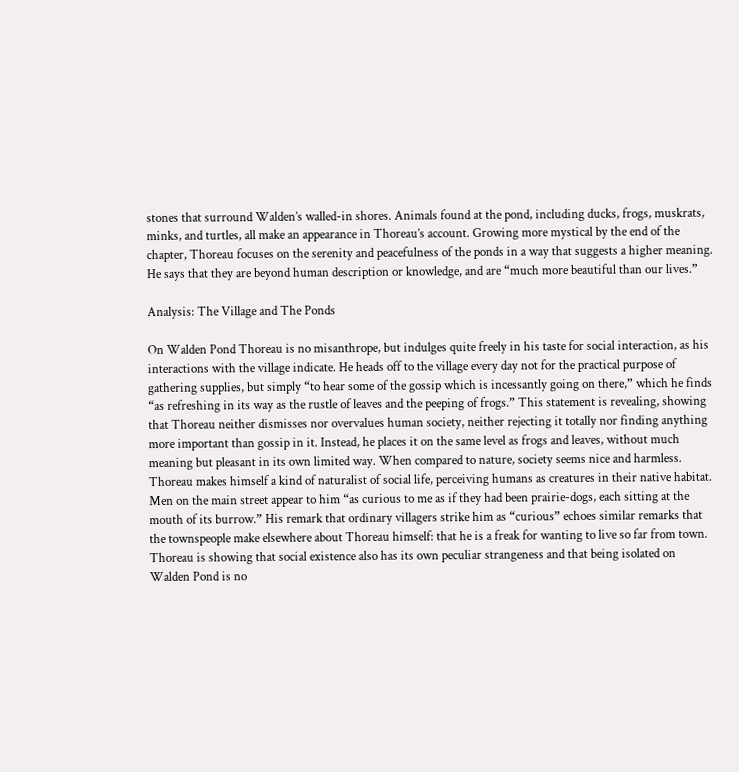stones that surround Walden’s walled-in shores. Animals found at the pond, including ducks, frogs, muskrats, minks, and turtles, all make an appearance in Thoreau’s account. Growing more mystical by the end of the chapter, Thoreau focuses on the serenity and peacefulness of the ponds in a way that suggests a higher meaning. He says that they are beyond human description or knowledge, and are “much more beautiful than our lives.”

Analysis: The Village and The Ponds

On Walden Pond Thoreau is no misanthrope, but indulges quite freely in his taste for social interaction, as his interactions with the village indicate. He heads off to the village every day not for the practical purpose of gathering supplies, but simply “to hear some of the gossip which is incessantly going on there,” which he finds “as refreshing in its way as the rustle of leaves and the peeping of frogs.” This statement is revealing, showing that Thoreau neither dismisses nor overvalues human society, neither rejecting it totally nor finding anything more important than gossip in it. Instead, he places it on the same level as frogs and leaves, without much meaning but pleasant in its own limited way. When compared to nature, society seems nice and harmless. Thoreau makes himself a kind of naturalist of social life, perceiving humans as creatures in their native habitat. Men on the main street appear to him “as curious to me as if they had been prairie-dogs, each sitting at the mouth of its burrow.” His remark that ordinary villagers strike him as “curious” echoes similar remarks that the townspeople make elsewhere about Thoreau himself: that he is a freak for wanting to live so far from town. Thoreau is showing that social existence also has its own peculiar strangeness and that being isolated on Walden Pond is no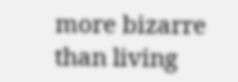more bizarre than living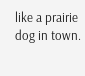like a prairie dog in town.